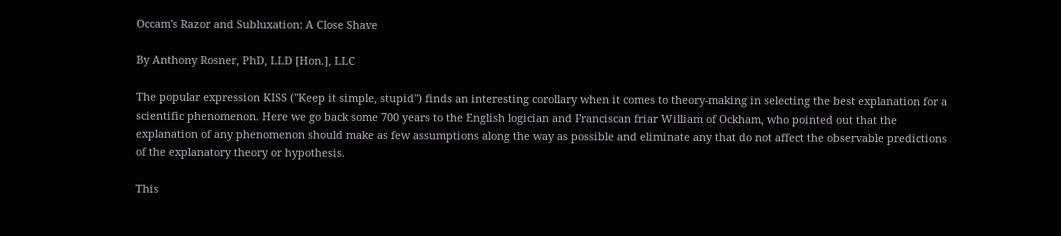Occam's Razor and Subluxation: A Close Shave

By Anthony Rosner, PhD, LLD [Hon.], LLC

The popular expression KISS ("Keep it simple, stupid") finds an interesting corollary when it comes to theory-making in selecting the best explanation for a scientific phenomenon. Here we go back some 700 years to the English logician and Franciscan friar William of Ockham, who pointed out that the explanation of any phenomenon should make as few assumptions along the way as possible and eliminate any that do not affect the observable predictions of the explanatory theory or hypothesis.

This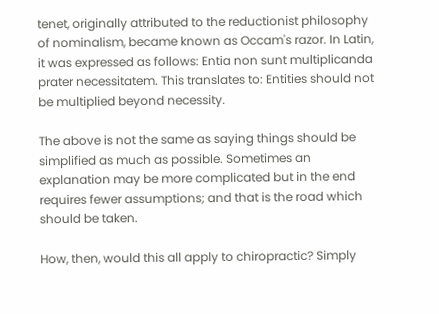tenet, originally attributed to the reductionist philosophy of nominalism, became known as Occam's razor. In Latin, it was expressed as follows: Entia non sunt multiplicanda prater necessitatem. This translates to: Entities should not be multiplied beyond necessity.

The above is not the same as saying things should be simplified as much as possible. Sometimes an explanation may be more complicated but in the end requires fewer assumptions; and that is the road which should be taken.

How, then, would this all apply to chiropractic? Simply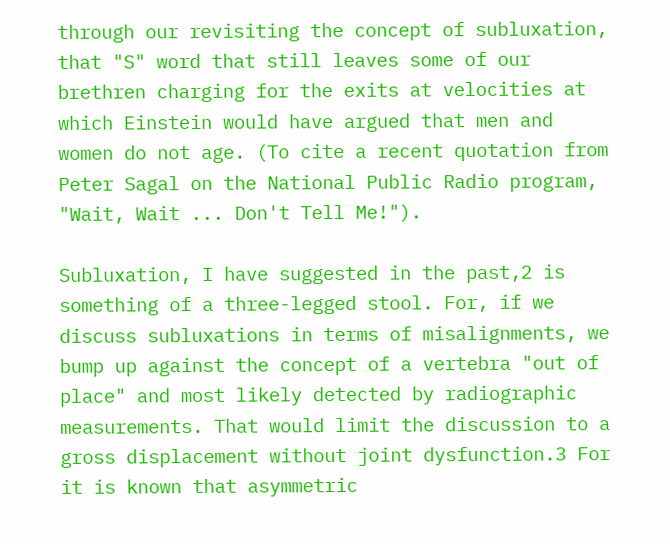through our revisiting the concept of subluxation, that "S" word that still leaves some of our brethren charging for the exits at velocities at which Einstein would have argued that men and women do not age. (To cite a recent quotation from Peter Sagal on the National Public Radio program, "Wait, Wait ... Don't Tell Me!").

Subluxation, I have suggested in the past,2 is something of a three-legged stool. For, if we discuss subluxations in terms of misalignments, we bump up against the concept of a vertebra "out of place" and most likely detected by radiographic measurements. That would limit the discussion to a gross displacement without joint dysfunction.3 For it is known that asymmetric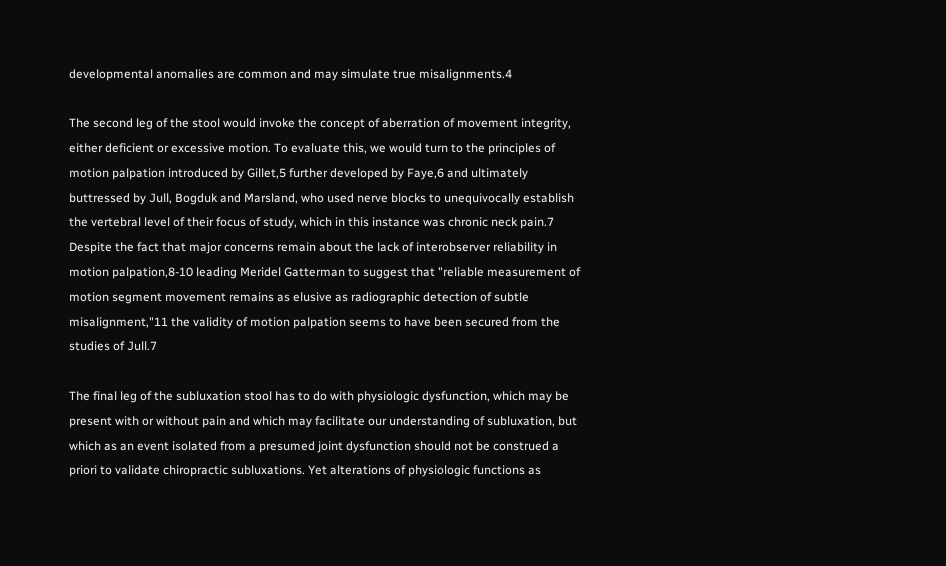developmental anomalies are common and may simulate true misalignments.4

The second leg of the stool would invoke the concept of aberration of movement integrity, either deficient or excessive motion. To evaluate this, we would turn to the principles of motion palpation introduced by Gillet,5 further developed by Faye,6 and ultimately buttressed by Jull, Bogduk and Marsland, who used nerve blocks to unequivocally establish the vertebral level of their focus of study, which in this instance was chronic neck pain.7 Despite the fact that major concerns remain about the lack of interobserver reliability in motion palpation,8-10 leading Meridel Gatterman to suggest that "reliable measurement of motion segment movement remains as elusive as radiographic detection of subtle misalignment,"11 the validity of motion palpation seems to have been secured from the studies of Jull.7

The final leg of the subluxation stool has to do with physiologic dysfunction, which may be present with or without pain and which may facilitate our understanding of subluxation, but which as an event isolated from a presumed joint dysfunction should not be construed a priori to validate chiropractic subluxations. Yet alterations of physiologic functions as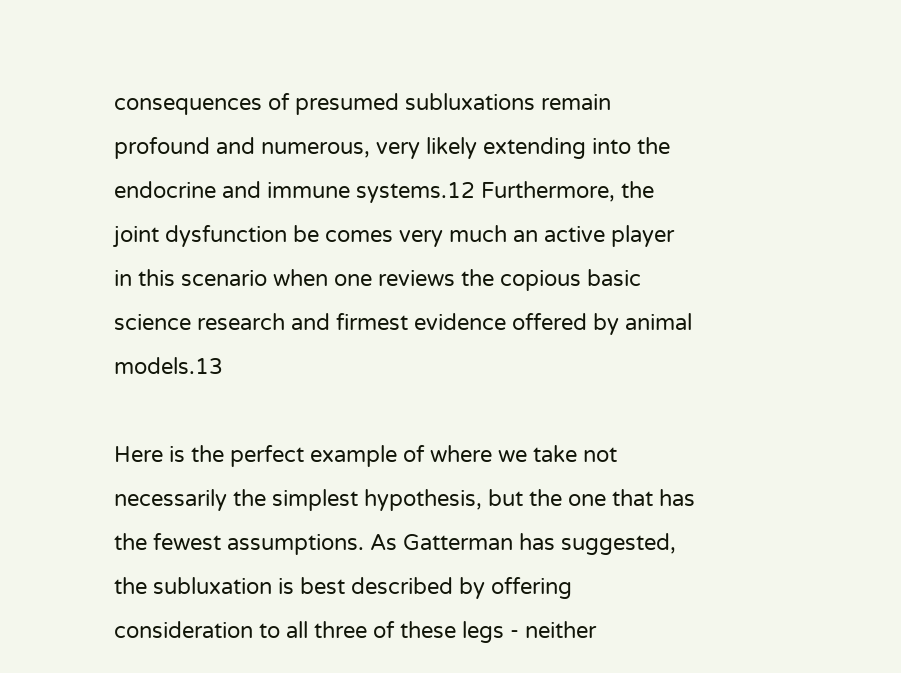consequences of presumed subluxations remain profound and numerous, very likely extending into the endocrine and immune systems.12 Furthermore, the joint dysfunction be comes very much an active player in this scenario when one reviews the copious basic science research and firmest evidence offered by animal models.13

Here is the perfect example of where we take not necessarily the simplest hypothesis, but the one that has the fewest assumptions. As Gatterman has suggested, the subluxation is best described by offering consideration to all three of these legs - neither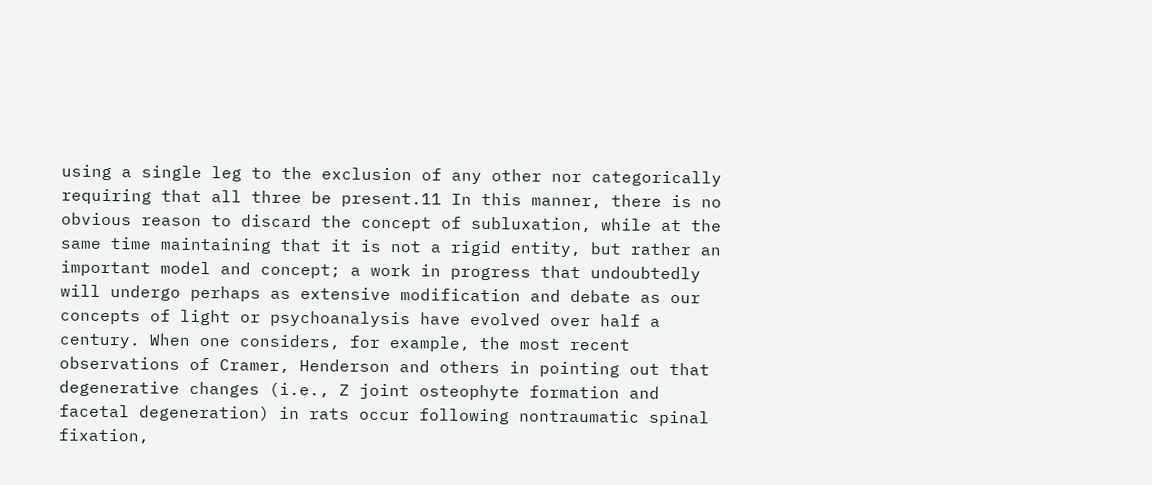using a single leg to the exclusion of any other nor categorically requiring that all three be present.11 In this manner, there is no obvious reason to discard the concept of subluxation, while at the same time maintaining that it is not a rigid entity, but rather an important model and concept; a work in progress that undoubtedly will undergo perhaps as extensive modification and debate as our concepts of light or psychoanalysis have evolved over half a century. When one considers, for example, the most recent observations of Cramer, Henderson and others in pointing out that degenerative changes (i.e., Z joint osteophyte formation and facetal degeneration) in rats occur following nontraumatic spinal fixation,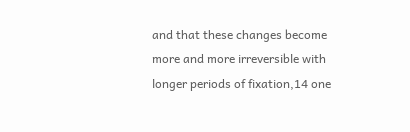and that these changes become more and more irreversible with longer periods of fixation,14 one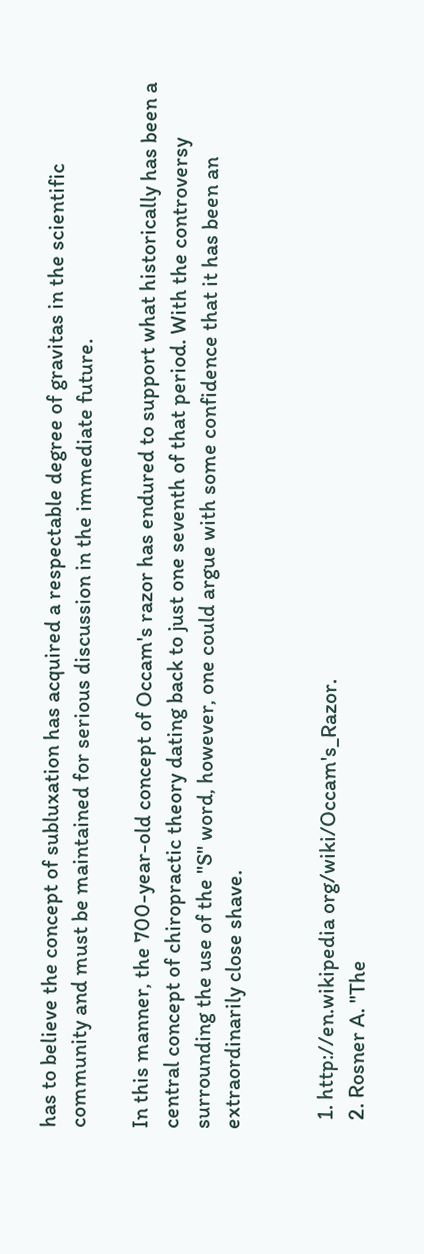has to believe the concept of subluxation has acquired a respectable degree of gravitas in the scientific community and must be maintained for serious discussion in the immediate future.

In this manner, the 700-year-old concept of Occam's razor has endured to support what historically has been a central concept of chiropractic theory dating back to just one seventh of that period. With the controversy surrounding the use of the "S" word, however, one could argue with some confidence that it has been an extraordinarily close shave.


  1. http://en.wikipedia org/wiki/Occam's_Razor.
  2. Rosner A. "The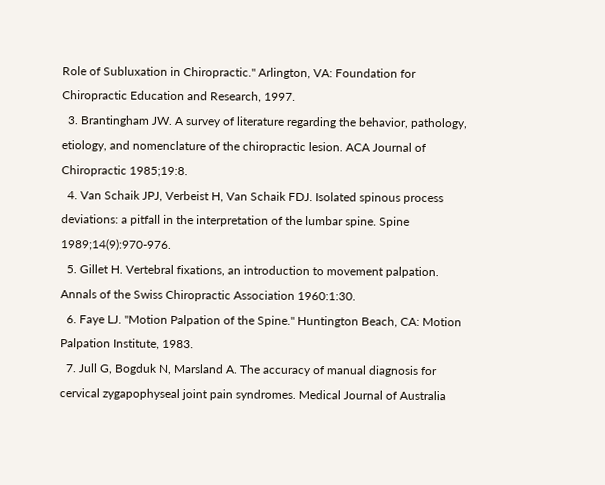Role of Subluxation in Chiropractic." Arlington, VA: Foundation for Chiropractic Education and Research, 1997.
  3. Brantingham JW. A survey of literature regarding the behavior, pathology, etiology, and nomenclature of the chiropractic lesion. ACA Journal of Chiropractic 1985;19:8.
  4. Van Schaik JPJ, Verbeist H, Van Schaik FDJ. Isolated spinous process deviations: a pitfall in the interpretation of the lumbar spine. Spine 1989;14(9):970-976.
  5. Gillet H. Vertebral fixations, an introduction to movement palpation. Annals of the Swiss Chiropractic Association 1960:1:30.
  6. Faye LJ. "Motion Palpation of the Spine." Huntington Beach, CA: Motion Palpation Institute, 1983.
  7. Jull G, Bogduk N, Marsland A. The accuracy of manual diagnosis for cervical zygapophyseal joint pain syndromes. Medical Journal of Australia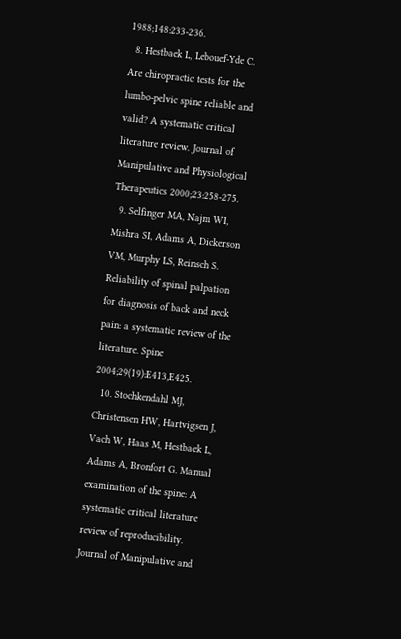1988;148:233-236.
  8. Hestbaek L, Lebouef-Yde C. Are chiropractic tests for the lumbo-pelvic spine reliable and valid? A systematic critical literature review. Journal of Manipulative and Physiological Therapeutics 2000;23:258-275.
  9. Selfinger MA, Najm WI, Mishra SI, Adams A, Dickerson VM, Murphy LS, Reinsch S. Reliability of spinal palpation for diagnosis of back and neck pain: a systematic review of the literature. Spine 2004;29(19):E413,E425.
  10. Stochkendahl MJ, Christensen HW, Hartvigsen J, Vach W, Haas M, Hestbaek L, Adams A, Bronfort G. Manual examination of the spine: A systematic critical literature review of reproducibility. Journal of Manipulative and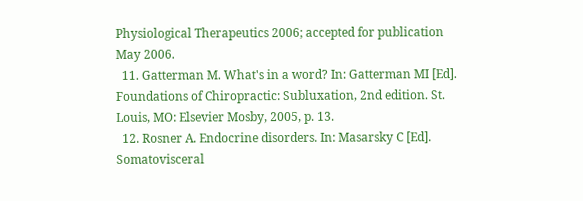Physiological Therapeutics 2006; accepted for publication May 2006.
  11. Gatterman M. What's in a word? In: Gatterman MI [Ed]. Foundations of Chiropractic: Subluxation, 2nd edition. St. Louis, MO: Elsevier Mosby, 2005, p. 13.
  12. Rosner A. Endocrine disorders. In: Masarsky C [Ed]. Somatovisceral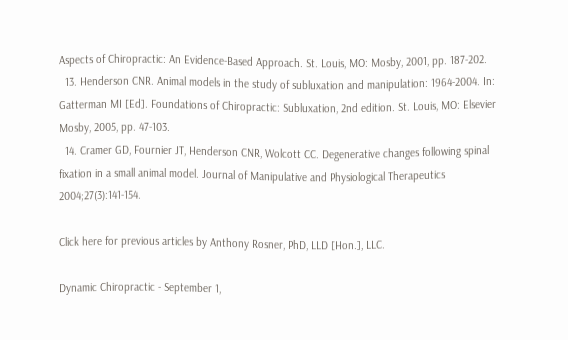Aspects of Chiropractic: An Evidence-Based Approach. St. Louis, MO: Mosby, 2001, pp. 187-202.
  13. Henderson CNR. Animal models in the study of subluxation and manipulation: 1964-2004. In: Gatterman MI [Ed]. Foundations of Chiropractic: Subluxation, 2nd edition. St. Louis, MO: Elsevier Mosby, 2005, pp. 47-103.
  14. Cramer GD, Fournier JT, Henderson CNR, Wolcott CC. Degenerative changes following spinal fixation in a small animal model. Journal of Manipulative and Physiological Therapeutics 2004;27(3):141-154.

Click here for previous articles by Anthony Rosner, PhD, LLD [Hon.], LLC.

Dynamic Chiropractic - September 1,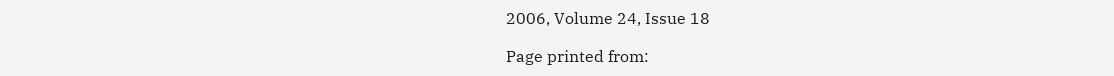2006, Volume 24, Issue 18

Page printed from: